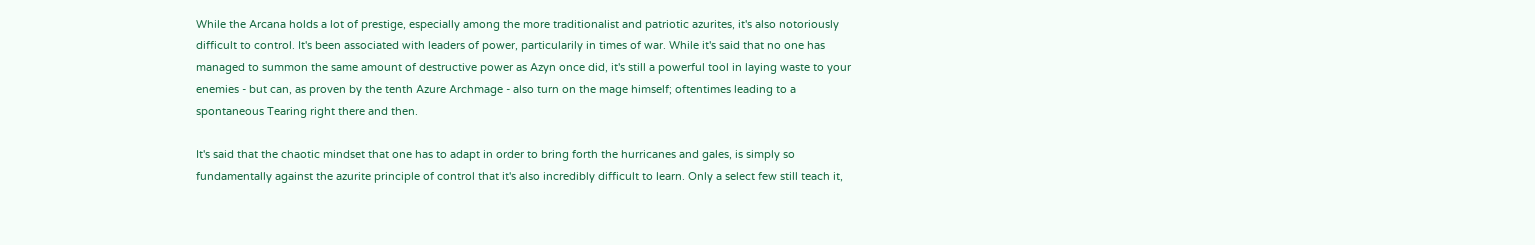While the Arcana holds a lot of prestige, especially among the more traditionalist and patriotic azurites, it's also notoriously difficult to control. It's been associated with leaders of power, particularily in times of war. While it's said that no one has managed to summon the same amount of destructive power as Azyn once did, it's still a powerful tool in laying waste to your enemies - but can, as proven by the tenth Azure Archmage - also turn on the mage himself; oftentimes leading to a spontaneous Tearing right there and then.

It's said that the chaotic mindset that one has to adapt in order to bring forth the hurricanes and gales, is simply so fundamentally against the azurite principle of control that it's also incredibly difficult to learn. Only a select few still teach it,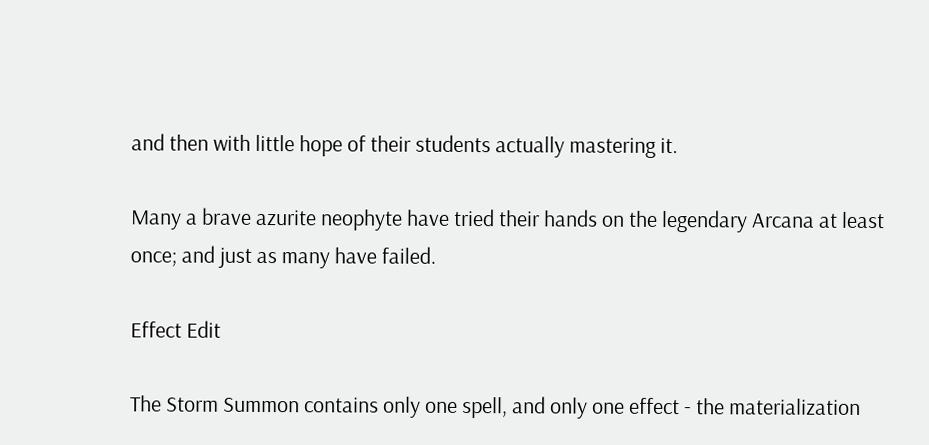and then with little hope of their students actually mastering it.

Many a brave azurite neophyte have tried their hands on the legendary Arcana at least once; and just as many have failed.

Effect Edit

The Storm Summon contains only one spell, and only one effect - the materialization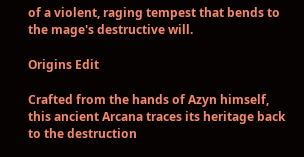of a violent, raging tempest that bends to the mage's destructive will.

Origins Edit

Crafted from the hands of Azyn himself, this ancient Arcana traces its heritage back to the destruction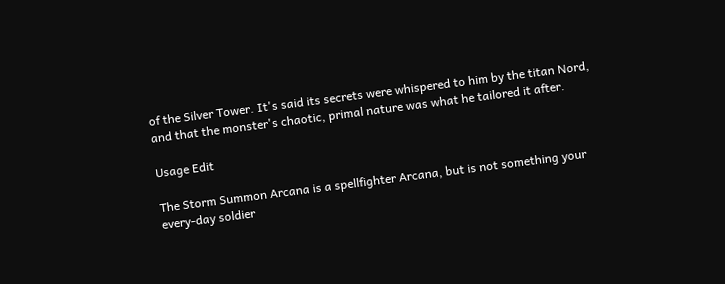of the Silver Tower. It's said its secrets were whispered to him by the titan Nord, and that the monster's chaotic, primal nature was what he tailored it after.

Usage Edit

The Storm Summon Arcana is a spellfighter Arcana, but is not something your every-day soldier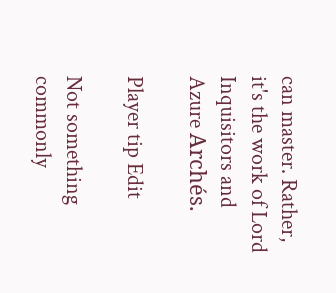can master. Rather, it's the work of Lord Inquisitors and Azure Archés.

Player tip Edit

Not something commonly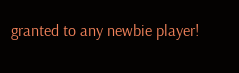granted to any newbie player!